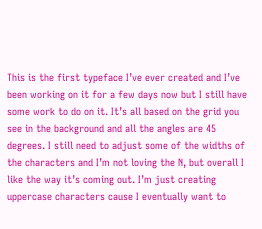This is the first typeface I’ve ever created and I’ve been working on it for a few days now but I still have some work to do on it. It’s all based on the grid you see in the background and all the angles are 45 degrees. I still need to adjust some of the widths of the characters and I’m not loving the N, but overall I like the way it’s coming out. I’m just creating uppercase characters cause I eventually want to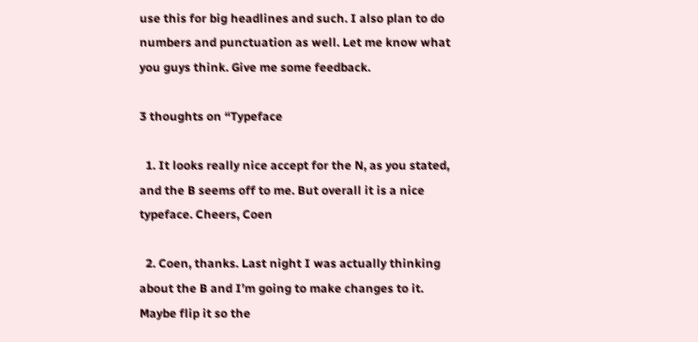use this for big headlines and such. I also plan to do numbers and punctuation as well. Let me know what you guys think. Give me some feedback.

3 thoughts on “Typeface

  1. It looks really nice accept for the N, as you stated, and the B seems off to me. But overall it is a nice typeface. Cheers, Coen

  2. Coen, thanks. Last night I was actually thinking about the B and I’m going to make changes to it. Maybe flip it so the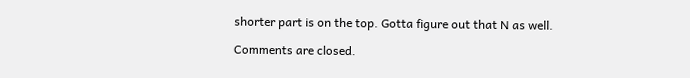shorter part is on the top. Gotta figure out that N as well.

Comments are closed.